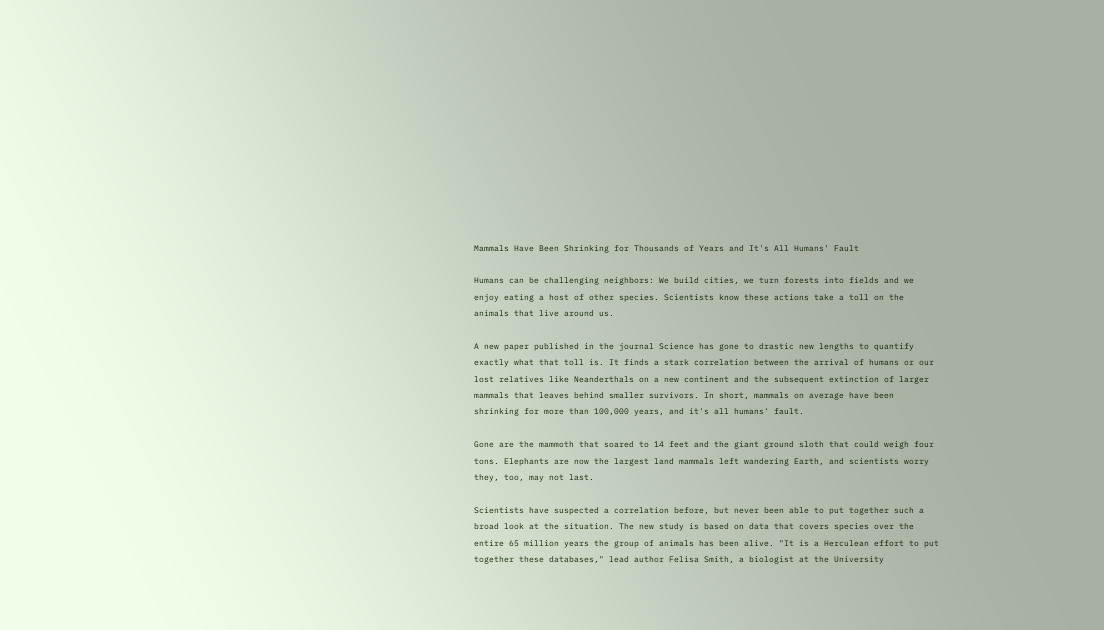Mammals Have Been Shrinking for Thousands of Years and It's All Humans' Fault

Humans can be challenging neighbors: We build cities, we turn forests into fields and we enjoy eating a host of other species. Scientists know these actions take a toll on the animals that live around us.

A new paper published in the journal Science has gone to drastic new lengths to quantify exactly what that toll is. It finds a stark correlation between the arrival of humans or our lost relatives like Neanderthals on a new continent and the subsequent extinction of larger mammals that leaves behind smaller survivors. In short, mammals on average have been shrinking for more than 100,000 years, and it's all humans' fault.

Gone are the mammoth that soared to 14 feet and the giant ground sloth that could weigh four tons. Elephants are now the largest land mammals left wandering Earth, and scientists worry they, too, may not last.

Scientists have suspected a correlation before, but never been able to put together such a broad look at the situation. The new study is based on data that covers species over the entire 65 million years the group of animals has been alive. "It is a Herculean effort to put together these databases," lead author Felisa Smith, a biologist at the University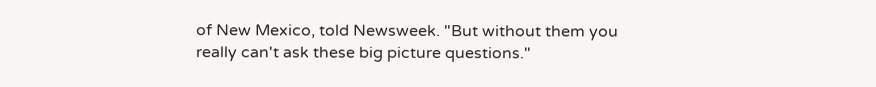of New Mexico, told Newsweek. "But without them you really can't ask these big picture questions."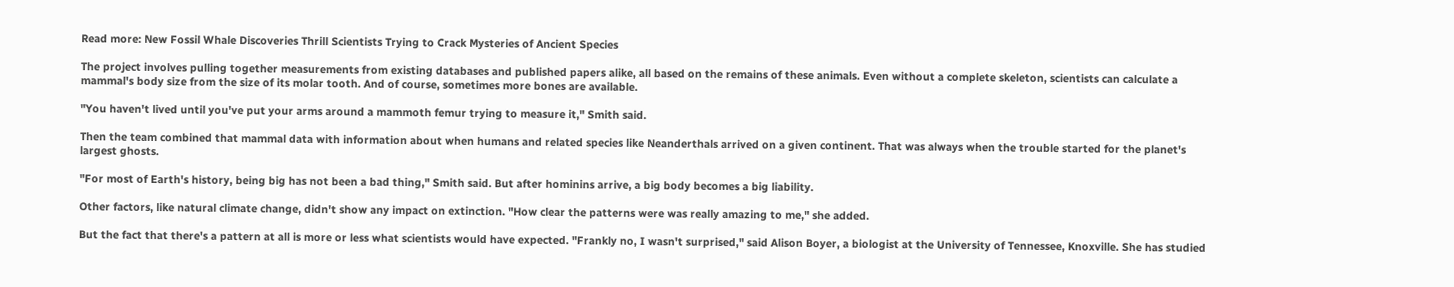Read more: New Fossil Whale Discoveries Thrill Scientists Trying to Crack Mysteries of Ancient Species

The project involves pulling together measurements from existing databases and published papers alike, all based on the remains of these animals. Even without a complete skeleton, scientists can calculate a mammal's body size from the size of its molar tooth. And of course, sometimes more bones are available.

"You haven't lived until you've put your arms around a mammoth femur trying to measure it," Smith said.

Then the team combined that mammal data with information about when humans and related species like Neanderthals arrived on a given continent. That was always when the trouble started for the planet's largest ghosts.

"For most of Earth's history, being big has not been a bad thing," Smith said. But after hominins arrive, a big body becomes a big liability.

Other factors, like natural climate change, didn't show any impact on extinction. "How clear the patterns were was really amazing to me," she added.

But the fact that there's a pattern at all is more or less what scientists would have expected. "Frankly no, I wasn't surprised," said Alison Boyer, a biologist at the University of Tennessee, Knoxville. She has studied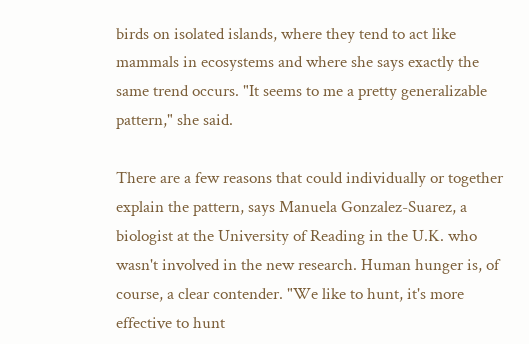birds on isolated islands, where they tend to act like mammals in ecosystems and where she says exactly the same trend occurs. "It seems to me a pretty generalizable pattern," she said.

There are a few reasons that could individually or together explain the pattern, says Manuela Gonzalez-Suarez, a biologist at the University of Reading in the U.K. who wasn't involved in the new research. Human hunger is, of course, a clear contender. "We like to hunt, it's more effective to hunt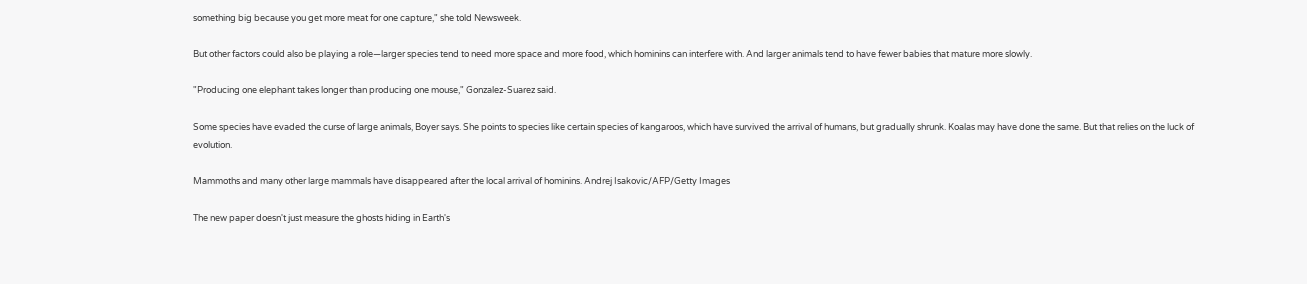something big because you get more meat for one capture," she told Newsweek.

But other factors could also be playing a role—larger species tend to need more space and more food, which hominins can interfere with. And larger animals tend to have fewer babies that mature more slowly.

"Producing one elephant takes longer than producing one mouse," Gonzalez-Suarez said.

Some species have evaded the curse of large animals, Boyer says. She points to species like certain species of kangaroos, which have survived the arrival of humans, but gradually shrunk. Koalas may have done the same. But that relies on the luck of evolution.

Mammoths and many other large mammals have disappeared after the local arrival of hominins. Andrej Isakovic/AFP/Getty Images

The new paper doesn't just measure the ghosts hiding in Earth's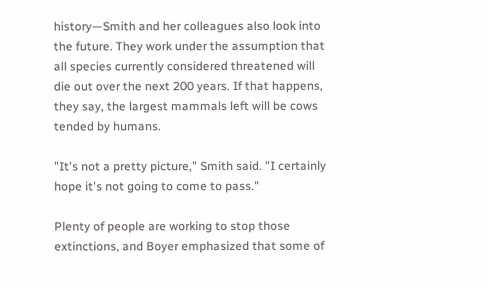history—Smith and her colleagues also look into the future. They work under the assumption that all species currently considered threatened will die out over the next 200 years. If that happens, they say, the largest mammals left will be cows tended by humans.

"It's not a pretty picture," Smith said. "I certainly hope it's not going to come to pass."

Plenty of people are working to stop those extinctions, and Boyer emphasized that some of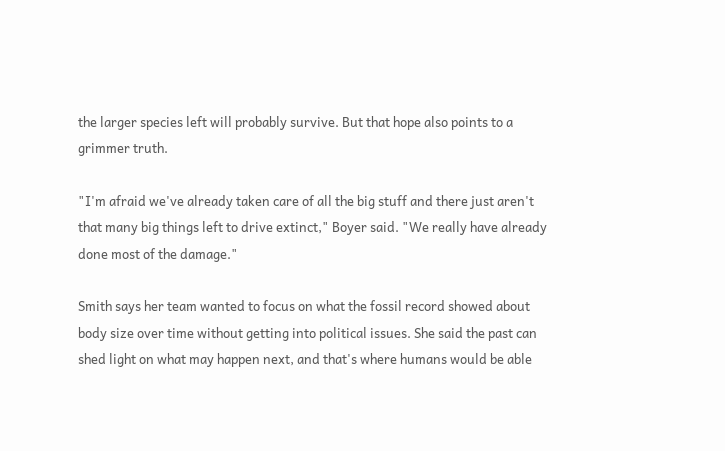the larger species left will probably survive. But that hope also points to a grimmer truth.

"I'm afraid we've already taken care of all the big stuff and there just aren't that many big things left to drive extinct," Boyer said. "We really have already done most of the damage."

Smith says her team wanted to focus on what the fossil record showed about body size over time without getting into political issues. She said the past can shed light on what may happen next, and that's where humans would be able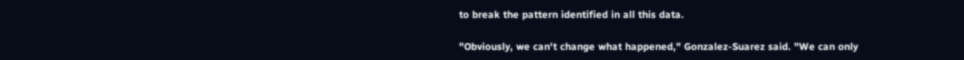to break the pattern identified in all this data.

"Obviously, we can't change what happened," Gonzalez-Suarez said. "We can only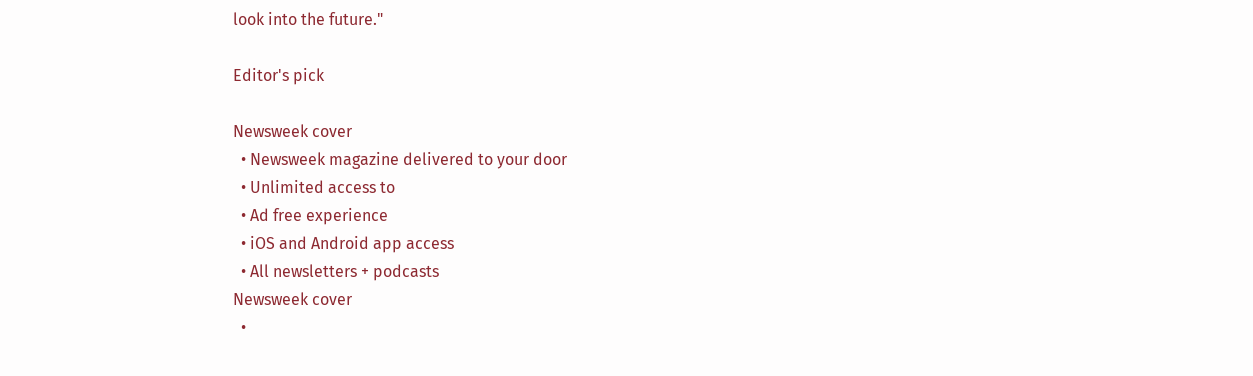look into the future."

Editor's pick

Newsweek cover
  • Newsweek magazine delivered to your door
  • Unlimited access to
  • Ad free experience
  • iOS and Android app access
  • All newsletters + podcasts
Newsweek cover
  •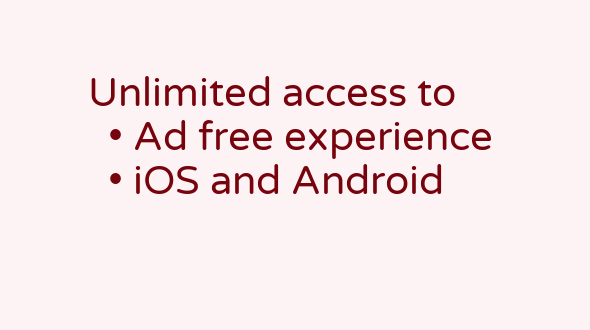Unlimited access to
  • Ad free experience
  • iOS and Android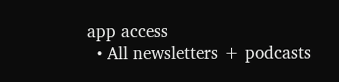app access
  • All newsletters + podcasts